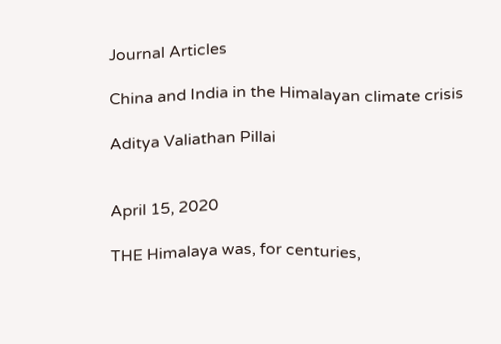Journal Articles

China and India in the Himalayan climate crisis

Aditya Valiathan Pillai


April 15, 2020

THE Himalaya was, for centuries,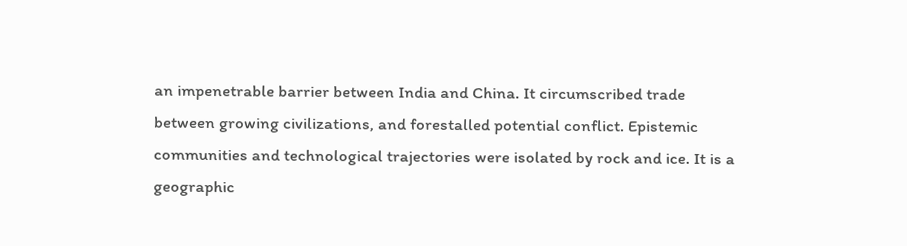an impenetrable barrier between India and China. It circumscribed trade between growing civilizations, and forestalled potential conflict. Epistemic communities and technological trajectories were isolated by rock and ice. It is a geographic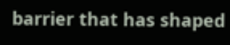barrier that has shaped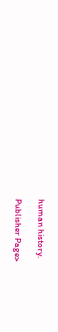human history.

Publisher Page>